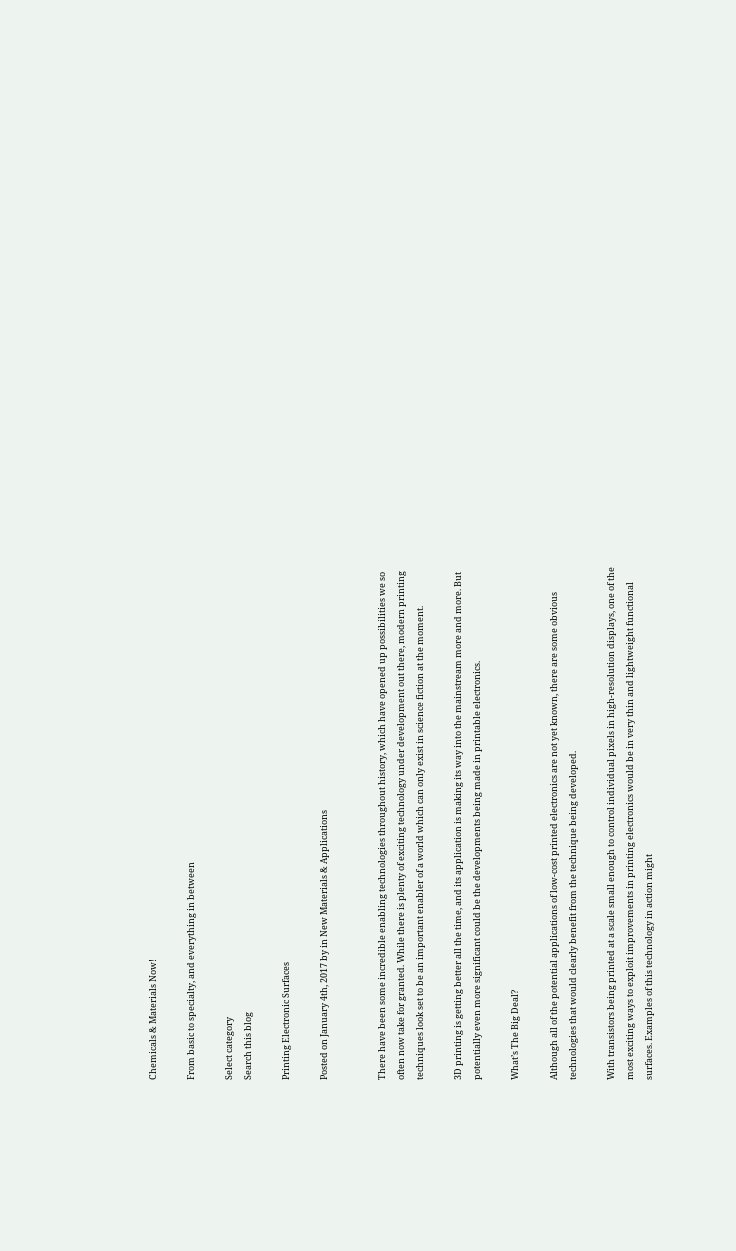Chemicals & Materials Now!

From basic to specialty, and everything in between

Select category
Search this blog

Printing Electronic Surfaces

Posted on January 4th, 2017 by in New Materials & Applications


There have been some incredible enabling technologies throughout history, which have opened up possibilities we so often now take for granted. While there is plenty of exciting technology under development out there, modern printing techniques look set to be an important enabler of a world which can only exist in science fiction at the moment.

3D printing is getting better all the time, and its application is making its way into the mainstream more and more. But potentially even more significant could be the developments being made in printable electronics.

What’s The Big Deal?

Although all of the potential applications of low-cost printed electronics are not yet known, there are some obvious technologies that would clearly benefit from the technique being developed.

With transistors being printed at a scale small enough to control individual pixels in high-resolution displays, one of the most exciting ways to exploit improvements in printing electronics would be in very thin and lightweight functional surfaces. Examples of this technology in action might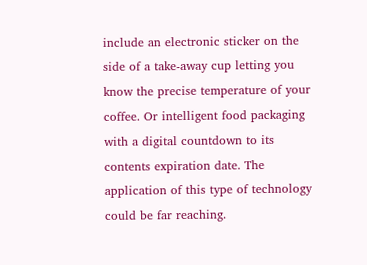include an electronic sticker on the side of a take-away cup letting you know the precise temperature of your coffee. Or intelligent food packaging with a digital countdown to its contents expiration date. The application of this type of technology could be far reaching.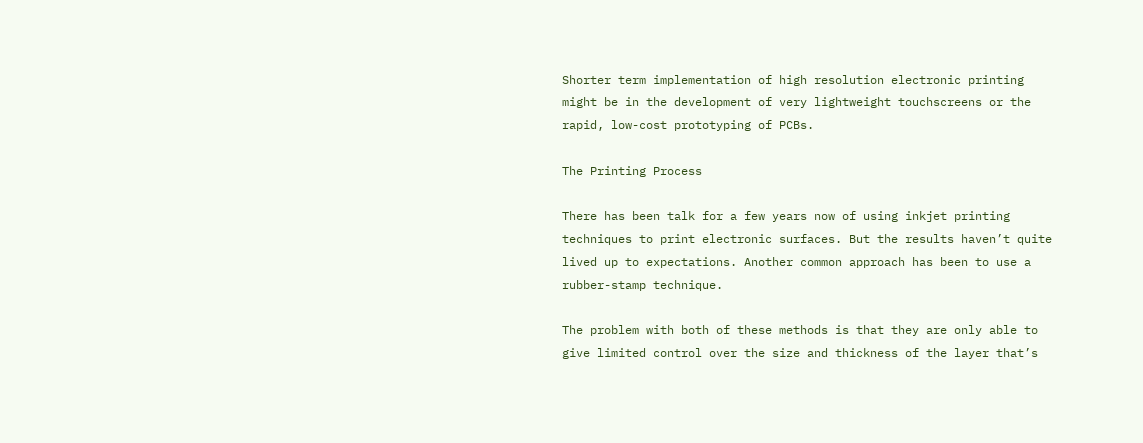Shorter term implementation of high resolution electronic printing might be in the development of very lightweight touchscreens or the rapid, low-cost prototyping of PCBs.

The Printing Process

There has been talk for a few years now of using inkjet printing techniques to print electronic surfaces. But the results haven’t quite lived up to expectations. Another common approach has been to use a rubber-stamp technique.

The problem with both of these methods is that they are only able to give limited control over the size and thickness of the layer that’s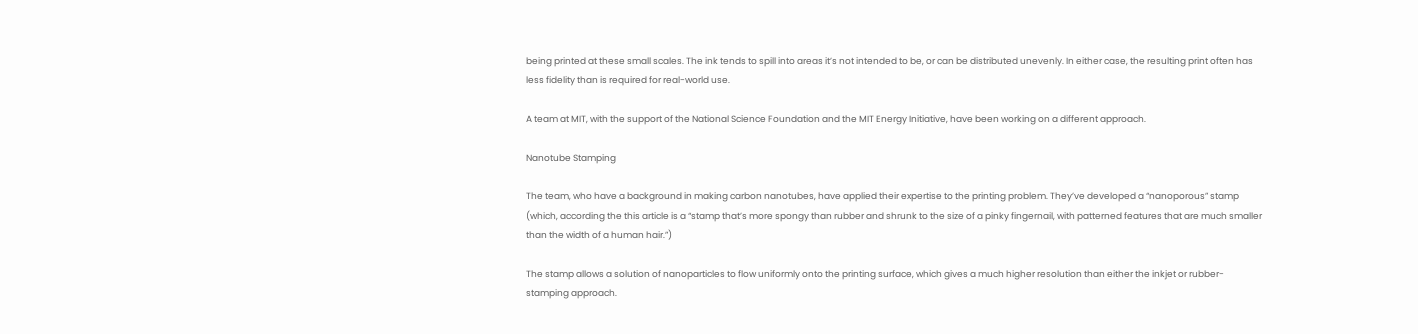being printed at these small scales. The ink tends to spill into areas it’s not intended to be, or can be distributed unevenly. In either case, the resulting print often has less fidelity than is required for real-world use.

A team at MIT, with the support of the National Science Foundation and the MIT Energy Initiative, have been working on a different approach.

Nanotube Stamping

The team, who have a background in making carbon nanotubes, have applied their expertise to the printing problem. They’ve developed a “nanoporous” stamp (which, according the this article is a “stamp that’s more spongy than rubber and shrunk to the size of a pinky fingernail, with patterned features that are much smaller than the width of a human hair.”)

The stamp allows a solution of nanoparticles to flow uniformly onto the printing surface, which gives a much higher resolution than either the inkjet or rubber-stamping approach.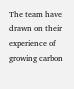The team have drawn on their experience of growing carbon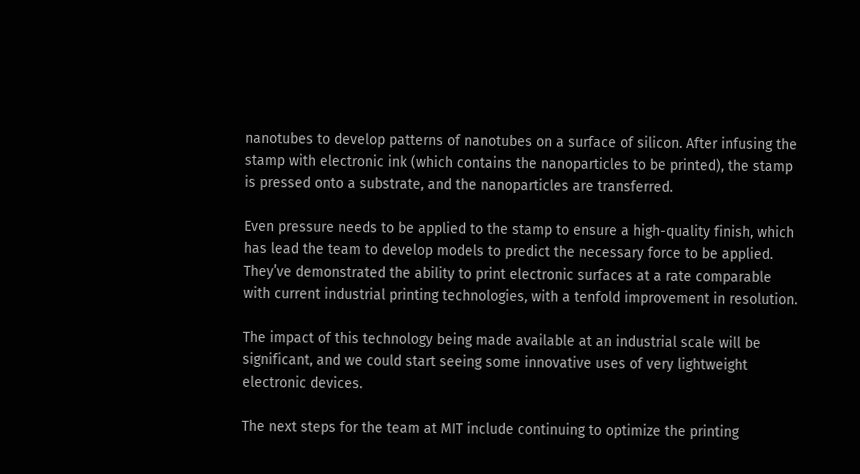nanotubes to develop patterns of nanotubes on a surface of silicon. After infusing the stamp with electronic ink (which contains the nanoparticles to be printed), the stamp is pressed onto a substrate, and the nanoparticles are transferred.

Even pressure needs to be applied to the stamp to ensure a high-quality finish, which has lead the team to develop models to predict the necessary force to be applied. They’ve demonstrated the ability to print electronic surfaces at a rate comparable with current industrial printing technologies, with a tenfold improvement in resolution.

The impact of this technology being made available at an industrial scale will be significant, and we could start seeing some innovative uses of very lightweight electronic devices.

The next steps for the team at MIT include continuing to optimize the printing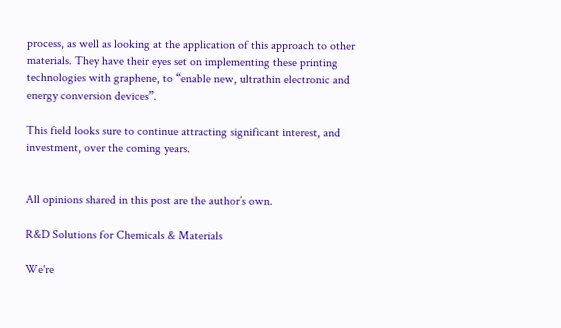process, as well as looking at the application of this approach to other materials. They have their eyes set on implementing these printing technologies with graphene, to “enable new, ultrathin electronic and energy conversion devices”.

This field looks sure to continue attracting significant interest, and investment, over the coming years.


All opinions shared in this post are the author’s own.

R&D Solutions for Chemicals & Materials

We're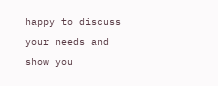happy to discuss your needs and show you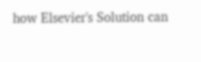how Elsevier's Solution can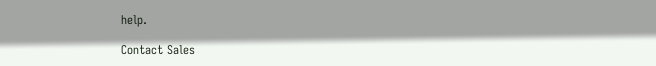help.

Contact Sales